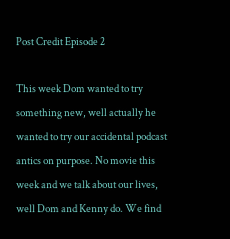Post Credit Episode 2

This week Dom wanted to try something new, well actually he wanted to try our accidental podcast antics on purpose. No movie this week and we talk about our lives, well Dom and Kenny do. We find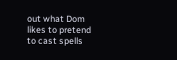out what Dom likes to pretend to cast spells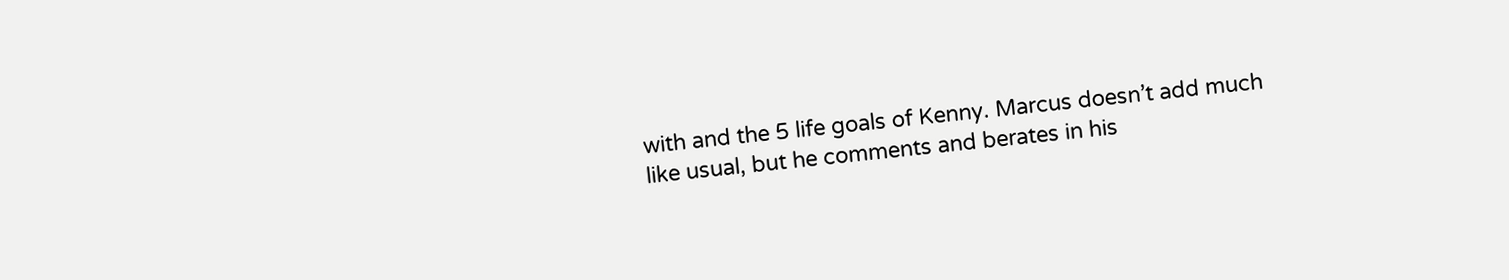with and the 5 life goals of Kenny. Marcus doesn’t add much like usual, but he comments and berates in his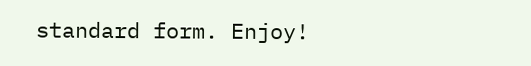standard form. Enjoy!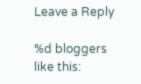Leave a Reply

%d bloggers like this: